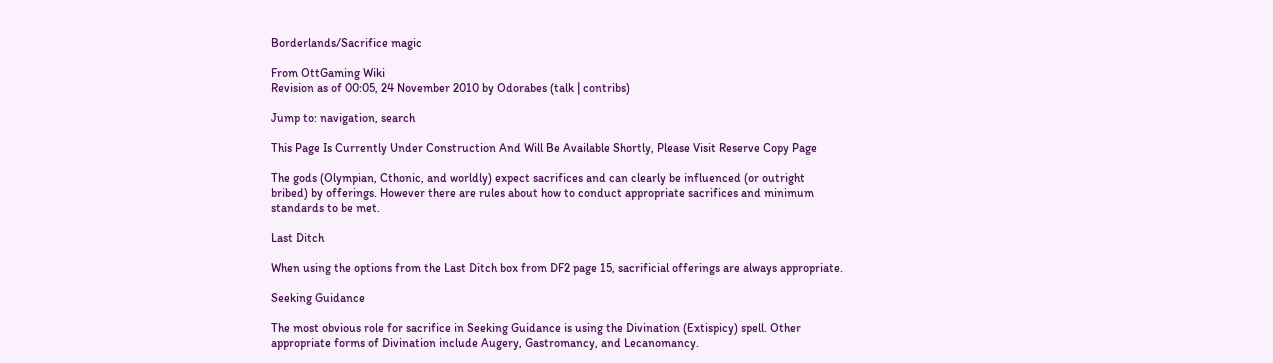Borderlands/Sacrifice magic

From OttGaming Wiki
Revision as of 00:05, 24 November 2010 by Odorabes (talk | contribs)

Jump to: navigation, search

This Page Is Currently Under Construction And Will Be Available Shortly, Please Visit Reserve Copy Page

The gods (Olympian, Cthonic, and worldly) expect sacrifices and can clearly be influenced (or outright bribed) by offerings. However there are rules about how to conduct appropriate sacrifices and minimum standards to be met.

Last Ditch

When using the options from the Last Ditch box from DF2 page 15, sacrificial offerings are always appropriate.

Seeking Guidance

The most obvious role for sacrifice in Seeking Guidance is using the Divination (Extispicy) spell. Other appropriate forms of Divination include Augery, Gastromancy, and Lecanomancy.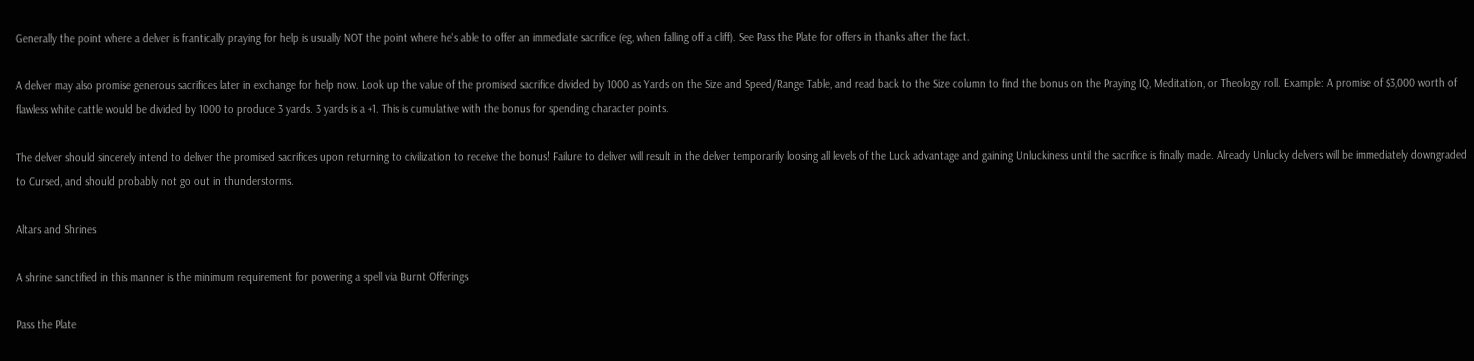Generally the point where a delver is frantically praying for help is usually NOT the point where he's able to offer an immediate sacrifice (eg, when falling off a cliff). See Pass the Plate for offers in thanks after the fact.

A delver may also promise generous sacrifices later in exchange for help now. Look up the value of the promised sacrifice divided by 1000 as Yards on the Size and Speed/Range Table, and read back to the Size column to find the bonus on the Praying IQ, Meditation, or Theology roll. Example: A promise of $3,000 worth of flawless white cattle would be divided by 1000 to produce 3 yards. 3 yards is a +1. This is cumulative with the bonus for spending character points.

The delver should sincerely intend to deliver the promised sacrifices upon returning to civilization to receive the bonus! Failure to deliver will result in the delver temporarily loosing all levels of the Luck advantage and gaining Unluckiness until the sacrifice is finally made. Already Unlucky delvers will be immediately downgraded to Cursed, and should probably not go out in thunderstorms.

Altars and Shrines

A shrine sanctified in this manner is the minimum requirement for powering a spell via Burnt Offerings

Pass the Plate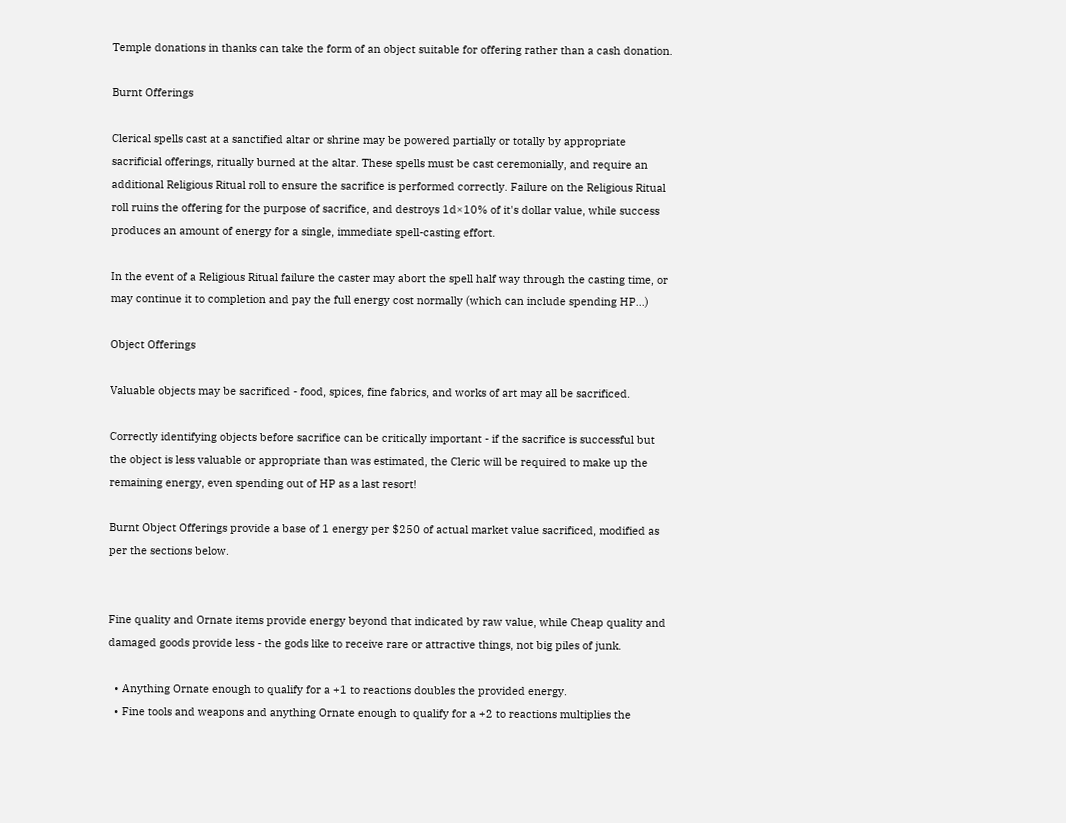Temple donations in thanks can take the form of an object suitable for offering rather than a cash donation.

Burnt Offerings

Clerical spells cast at a sanctified altar or shrine may be powered partially or totally by appropriate sacrificial offerings, ritually burned at the altar. These spells must be cast ceremonially, and require an additional Religious Ritual roll to ensure the sacrifice is performed correctly. Failure on the Religious Ritual roll ruins the offering for the purpose of sacrifice, and destroys 1d×10% of it's dollar value, while success produces an amount of energy for a single, immediate spell-casting effort.

In the event of a Religious Ritual failure the caster may abort the spell half way through the casting time, or may continue it to completion and pay the full energy cost normally (which can include spending HP...)

Object Offerings

Valuable objects may be sacrificed - food, spices, fine fabrics, and works of art may all be sacrificed.

Correctly identifying objects before sacrifice can be critically important - if the sacrifice is successful but the object is less valuable or appropriate than was estimated, the Cleric will be required to make up the remaining energy, even spending out of HP as a last resort!

Burnt Object Offerings provide a base of 1 energy per $250 of actual market value sacrificed, modified as per the sections below.


Fine quality and Ornate items provide energy beyond that indicated by raw value, while Cheap quality and damaged goods provide less - the gods like to receive rare or attractive things, not big piles of junk.

  • Anything Ornate enough to qualify for a +1 to reactions doubles the provided energy.
  • Fine tools and weapons and anything Ornate enough to qualify for a +2 to reactions multiplies the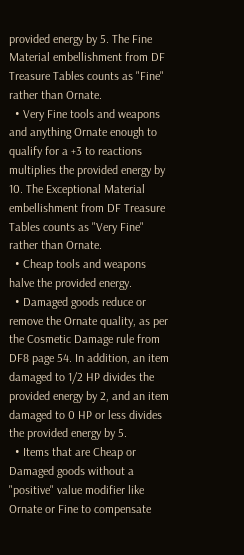provided energy by 5. The Fine Material embellishment from DF Treasure Tables counts as "Fine" rather than Ornate.
  • Very Fine tools and weapons and anything Ornate enough to qualify for a +3 to reactions multiplies the provided energy by 10. The Exceptional Material embellishment from DF Treasure Tables counts as "Very Fine" rather than Ornate.
  • Cheap tools and weapons halve the provided energy.
  • Damaged goods reduce or remove the Ornate quality, as per the Cosmetic Damage rule from DF8 page 54. In addition, an item damaged to 1/2 HP divides the provided energy by 2, and an item damaged to 0 HP or less divides the provided energy by 5.
  • Items that are Cheap or Damaged goods without a "positive" value modifier like Ornate or Fine to compensate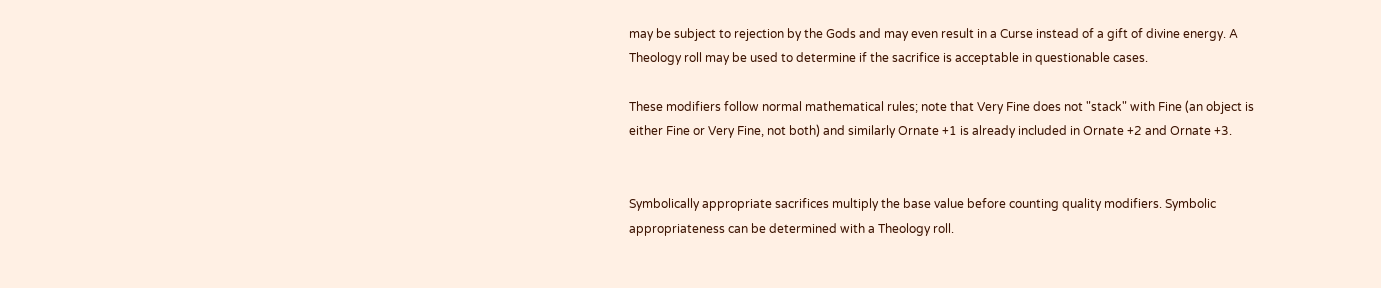may be subject to rejection by the Gods and may even result in a Curse instead of a gift of divine energy. A Theology roll may be used to determine if the sacrifice is acceptable in questionable cases.

These modifiers follow normal mathematical rules; note that Very Fine does not "stack" with Fine (an object is either Fine or Very Fine, not both) and similarly Ornate +1 is already included in Ornate +2 and Ornate +3.


Symbolically appropriate sacrifices multiply the base value before counting quality modifiers. Symbolic appropriateness can be determined with a Theology roll.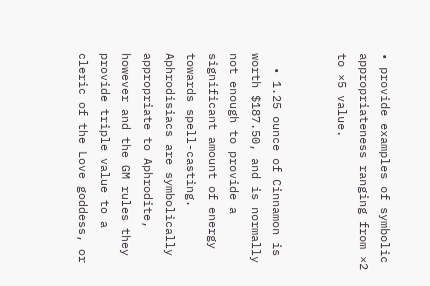• provide examples of symbolic appropriateness ranging from ×2 to ×5 value.


  • 1.25 ounce of Cinnamon is worth $187.50, and is normally not enough to provide a significant amount of energy towards spell-casting. Aphrodisiacs are symbolically appropriate to Aphrodite, however and the GM rules they provide triple value to a cleric of the Love goddess, or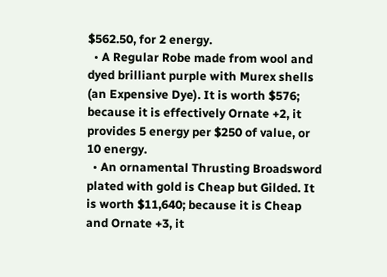$562.50, for 2 energy.
  • A Regular Robe made from wool and dyed brilliant purple with Murex shells (an Expensive Dye). It is worth $576; because it is effectively Ornate +2, it provides 5 energy per $250 of value, or 10 energy.
  • An ornamental Thrusting Broadsword plated with gold is Cheap but Gilded. It is worth $11,640; because it is Cheap and Ornate +3, it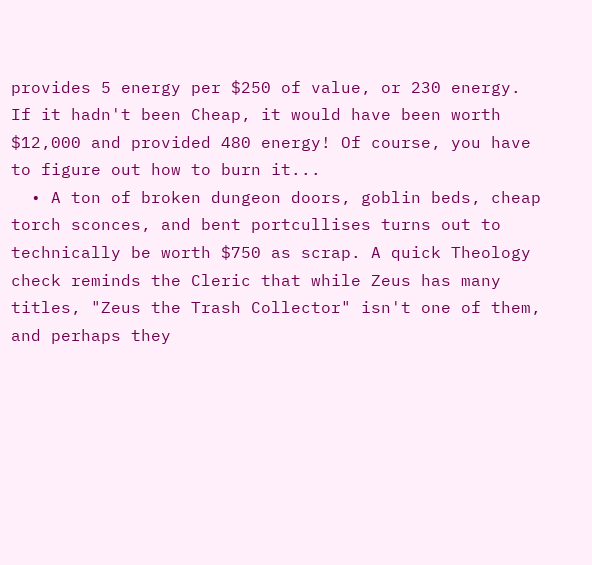provides 5 energy per $250 of value, or 230 energy. If it hadn't been Cheap, it would have been worth $12,000 and provided 480 energy! Of course, you have to figure out how to burn it...
  • A ton of broken dungeon doors, goblin beds, cheap torch sconces, and bent portcullises turns out to technically be worth $750 as scrap. A quick Theology check reminds the Cleric that while Zeus has many titles, "Zeus the Trash Collector" isn't one of them, and perhaps they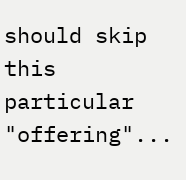should skip this particular "offering"...